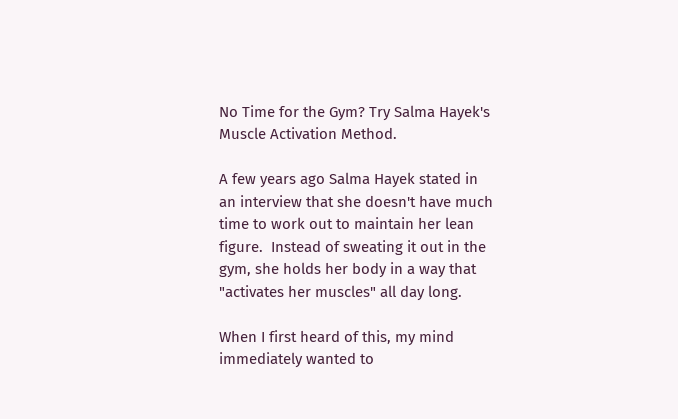No Time for the Gym? Try Salma Hayek's Muscle Activation Method.

A few years ago Salma Hayek stated in an interview that she doesn't have much time to work out to maintain her lean figure.  Instead of sweating it out in the gym, she holds her body in a way that "activates her muscles" all day long.

When I first heard of this, my mind immediately wanted to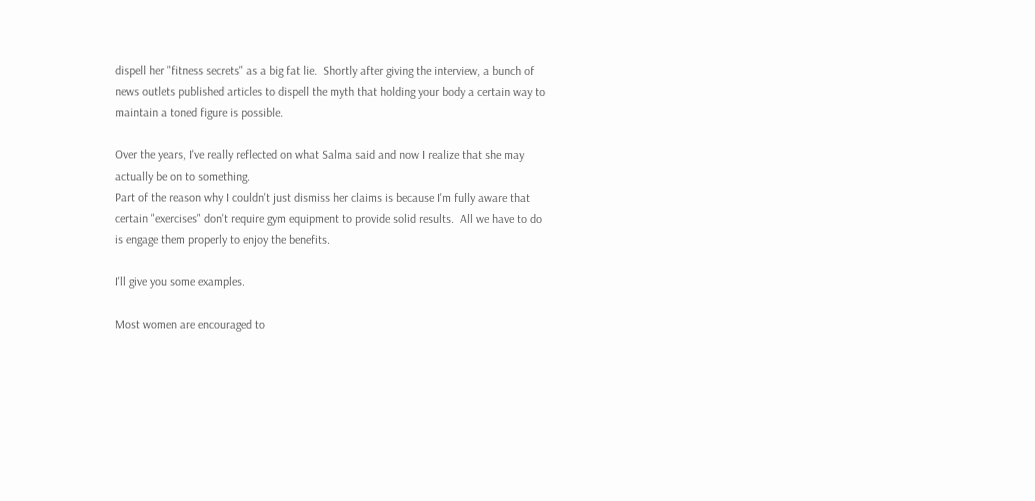dispell her "fitness secrets" as a big fat lie.  Shortly after giving the interview, a bunch of news outlets published articles to dispell the myth that holding your body a certain way to maintain a toned figure is possible.

Over the years, I've really reflected on what Salma said and now I realize that she may actually be on to something.
Part of the reason why I couldn't just dismiss her claims is because I'm fully aware that certain "exercises" don't require gym equipment to provide solid results.  All we have to do is engage them properly to enjoy the benefits.

I'll give you some examples.

Most women are encouraged to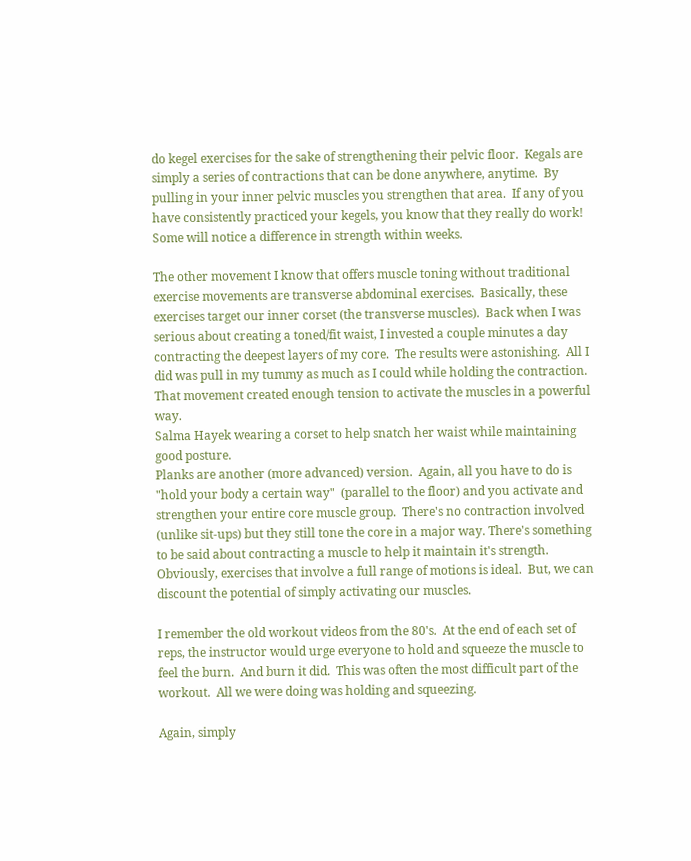do kegel exercises for the sake of strengthening their pelvic floor.  Kegals are simply a series of contractions that can be done anywhere, anytime.  By pulling in your inner pelvic muscles you strengthen that area.  If any of you have consistently practiced your kegels, you know that they really do work! Some will notice a difference in strength within weeks.

The other movement I know that offers muscle toning without traditional exercise movements are transverse abdominal exercises.  Basically, these exercises target our inner corset (the transverse muscles).  Back when I was serious about creating a toned/fit waist, I invested a couple minutes a day contracting the deepest layers of my core.  The results were astonishing.  All I did was pull in my tummy as much as I could while holding the contraction.  That movement created enough tension to activate the muscles in a powerful way.
Salma Hayek wearing a corset to help snatch her waist while maintaining good posture.
Planks are another (more advanced) version.  Again, all you have to do is "hold your body a certain way"  (parallel to the floor) and you activate and strengthen your entire core muscle group.  There's no contraction involved (unlike sit-ups) but they still tone the core in a major way. There's something to be said about contracting a muscle to help it maintain it's strength. Obviously, exercises that involve a full range of motions is ideal.  But, we can discount the potential of simply activating our muscles.

I remember the old workout videos from the 80's.  At the end of each set of reps, the instructor would urge everyone to hold and squeeze the muscle to feel the burn.  And burn it did.  This was often the most difficult part of the workout.  All we were doing was holding and squeezing.

Again, simply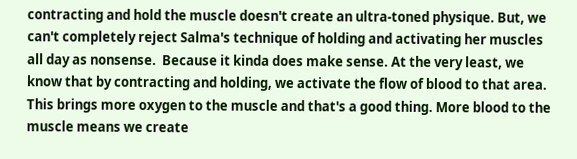contracting and hold the muscle doesn't create an ultra-toned physique. But, we can't completely reject Salma's technique of holding and activating her muscles all day as nonsense.  Because it kinda does make sense. At the very least, we know that by contracting and holding, we activate the flow of blood to that area.  This brings more oxygen to the muscle and that's a good thing. More blood to the muscle means we create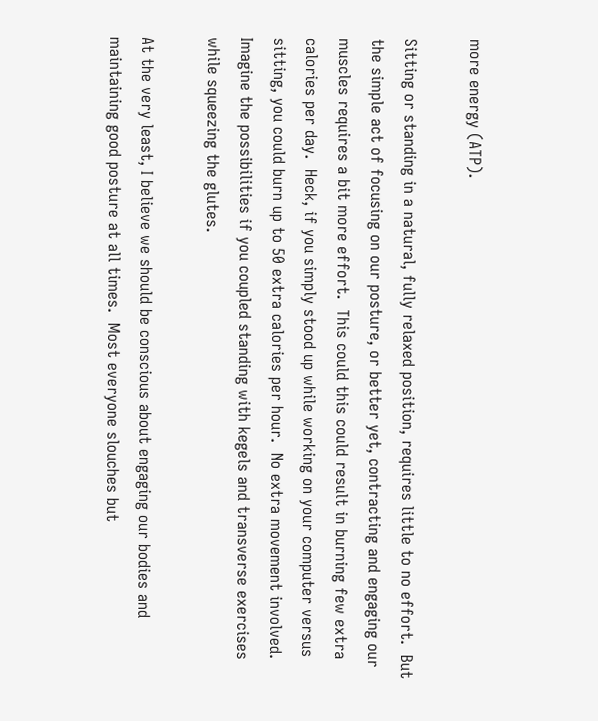more energy (ATP).

Sitting or standing in a natural, fully relaxed position, requires little to no effort.  But the simple act of focusing on our posture, or better yet, contracting and engaging our muscles requires a bit more effort.  This could this could result in burning few extra calories per day.  Heck, if you simply stood up while working on your computer versus sitting, you could burn up to 50 extra calories per hour.  No extra movement involved.  Imagine the possibilities if you coupled standing with kegels and transverse exercises while squeezing the glutes.

At the very least, I believe we should be conscious about engaging our bodies and maintaining good posture at all times.  Most everyone slouches but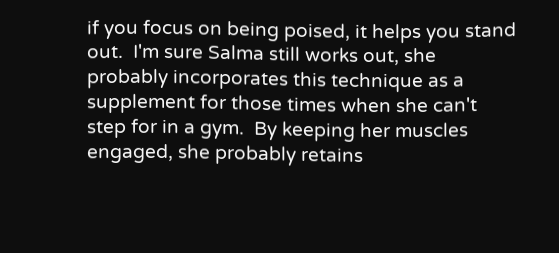if you focus on being poised, it helps you stand out.  I'm sure Salma still works out, she probably incorporates this technique as a supplement for those times when she can't step for in a gym.  By keeping her muscles engaged, she probably retains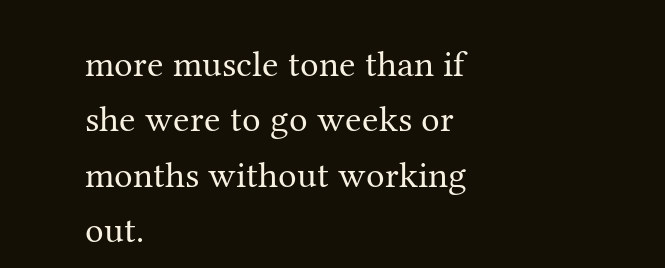more muscle tone than if she were to go weeks or months without working out.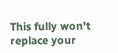This fully won't replace your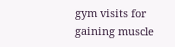gym visits for gaining muscle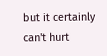but it certainly can't hurt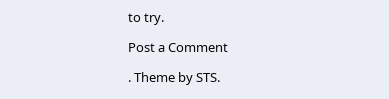to try.

Post a Comment

. Theme by STS.